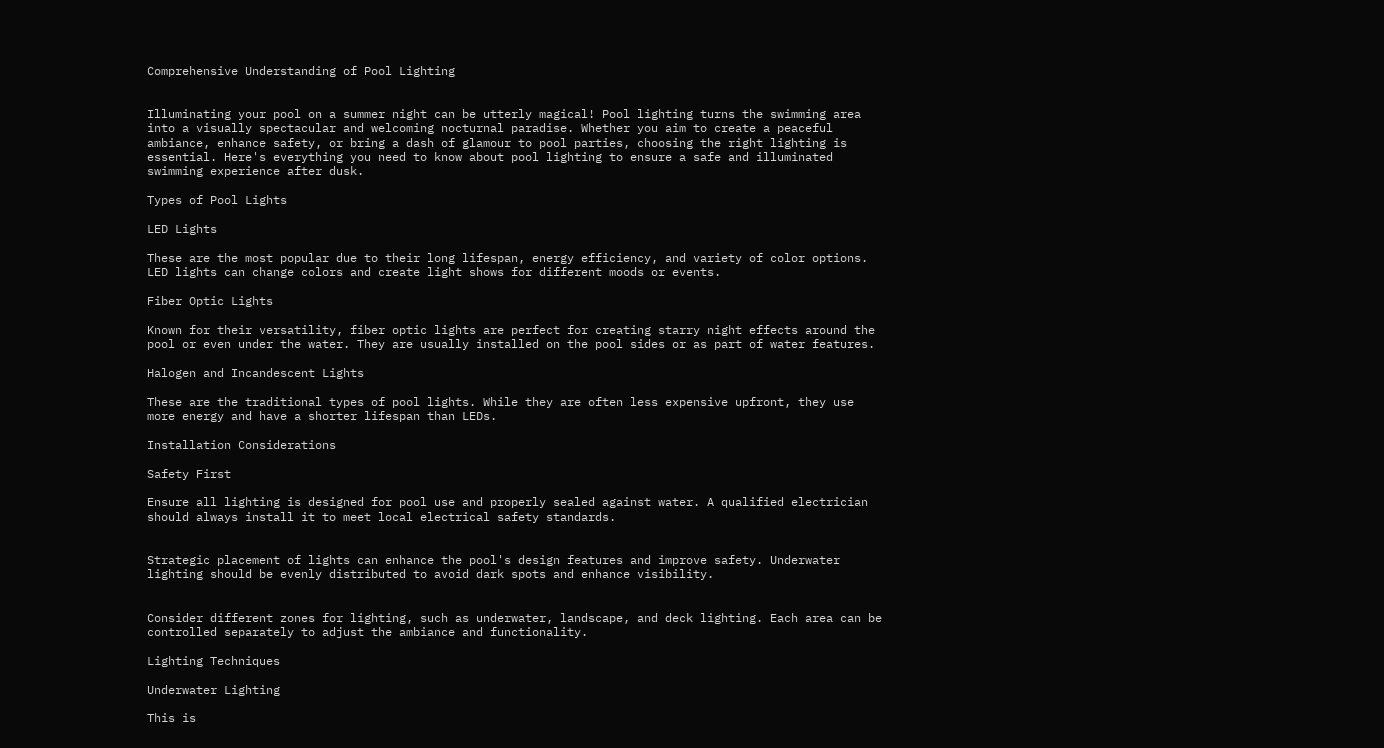Comprehensive Understanding of Pool Lighting


Illuminating your pool on a summer night can be utterly magical! Pool lighting turns the swimming area into a visually spectacular and welcoming nocturnal paradise. Whether you aim to create a peaceful ambiance, enhance safety, or bring a dash of glamour to pool parties, choosing the right lighting is essential. Here's everything you need to know about pool lighting to ensure a safe and illuminated swimming experience after dusk.

Types of Pool Lights

LED Lights

These are the most popular due to their long lifespan, energy efficiency, and variety of color options. LED lights can change colors and create light shows for different moods or events.

Fiber Optic Lights

Known for their versatility, fiber optic lights are perfect for creating starry night effects around the pool or even under the water. They are usually installed on the pool sides or as part of water features.

Halogen and Incandescent Lights

These are the traditional types of pool lights. While they are often less expensive upfront, they use more energy and have a shorter lifespan than LEDs.

Installation Considerations

Safety First

Ensure all lighting is designed for pool use and properly sealed against water. A qualified electrician should always install it to meet local electrical safety standards.


Strategic placement of lights can enhance the pool's design features and improve safety. Underwater lighting should be evenly distributed to avoid dark spots and enhance visibility.


Consider different zones for lighting, such as underwater, landscape, and deck lighting. Each area can be controlled separately to adjust the ambiance and functionality.

Lighting Techniques

Underwater Lighting

This is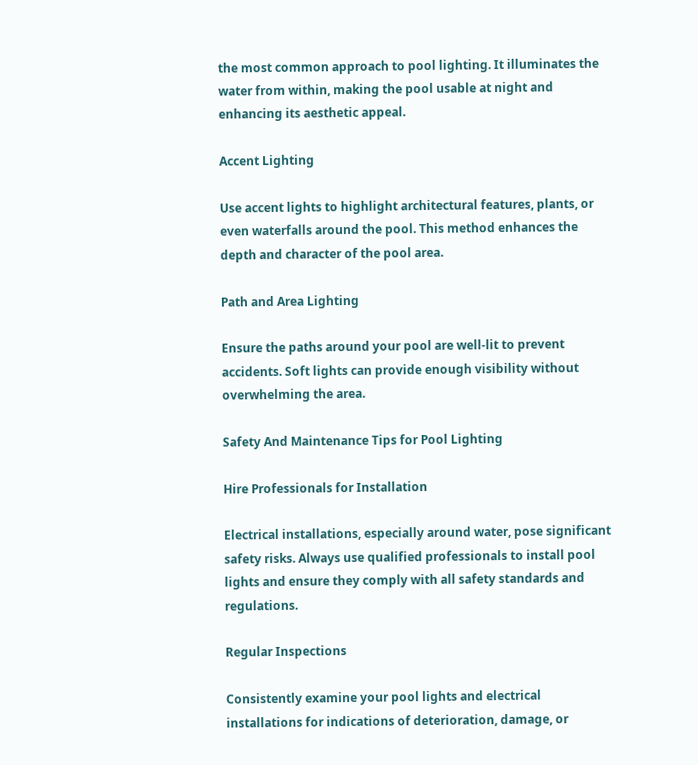the most common approach to pool lighting. It illuminates the water from within, making the pool usable at night and enhancing its aesthetic appeal.

Accent Lighting

Use accent lights to highlight architectural features, plants, or even waterfalls around the pool. This method enhances the depth and character of the pool area.

Path and Area Lighting

Ensure the paths around your pool are well-lit to prevent accidents. Soft lights can provide enough visibility without overwhelming the area.

Safety And Maintenance Tips for Pool Lighting

Hire Professionals for Installation

Electrical installations, especially around water, pose significant safety risks. Always use qualified professionals to install pool lights and ensure they comply with all safety standards and regulations.

Regular Inspections

Consistently examine your pool lights and electrical installations for indications of deterioration, damage, or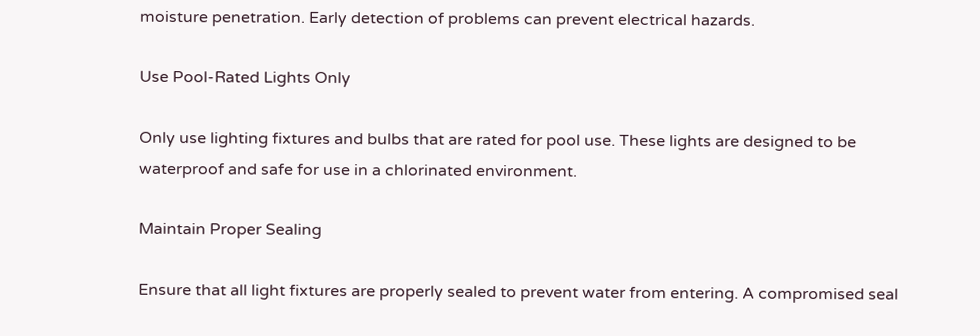moisture penetration. Early detection of problems can prevent electrical hazards.

Use Pool-Rated Lights Only

Only use lighting fixtures and bulbs that are rated for pool use. These lights are designed to be waterproof and safe for use in a chlorinated environment.

Maintain Proper Sealing

Ensure that all light fixtures are properly sealed to prevent water from entering. A compromised seal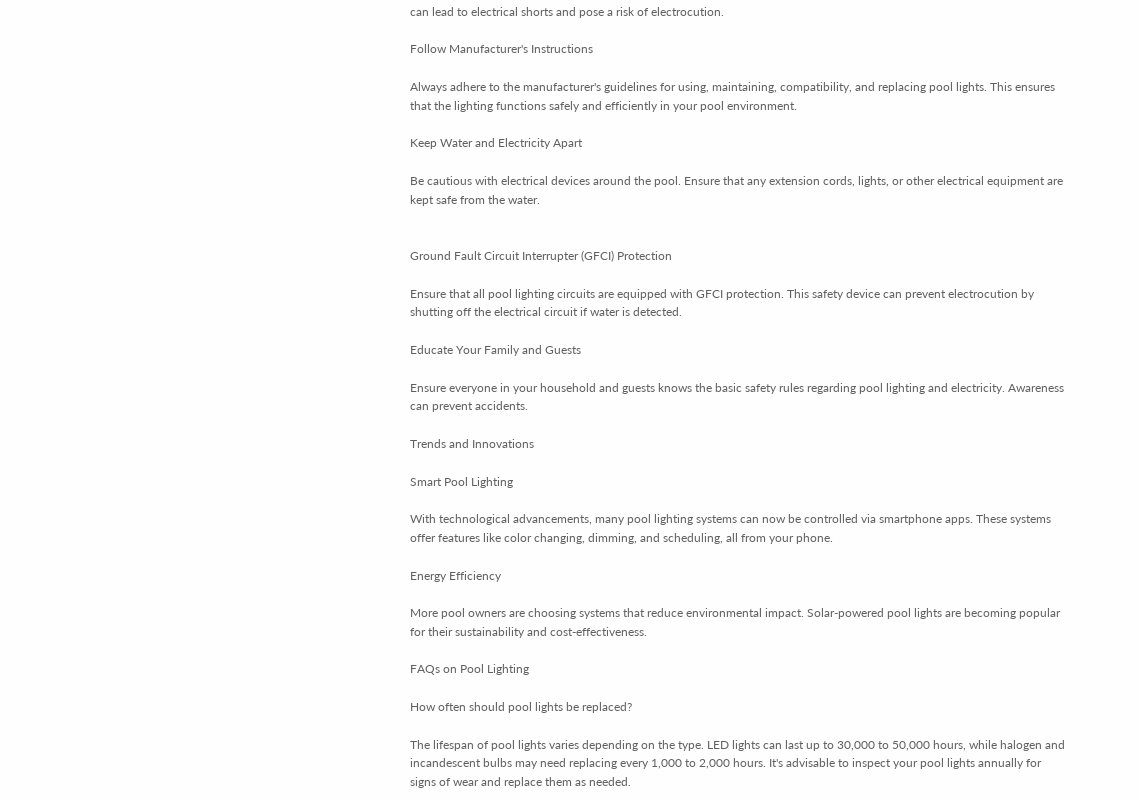can lead to electrical shorts and pose a risk of electrocution.

Follow Manufacturer's Instructions

Always adhere to the manufacturer's guidelines for using, maintaining, compatibility, and replacing pool lights. This ensures that the lighting functions safely and efficiently in your pool environment.

Keep Water and Electricity Apart

Be cautious with electrical devices around the pool. Ensure that any extension cords, lights, or other electrical equipment are kept safe from the water.


Ground Fault Circuit Interrupter (GFCI) Protection

Ensure that all pool lighting circuits are equipped with GFCI protection. This safety device can prevent electrocution by shutting off the electrical circuit if water is detected.

Educate Your Family and Guests

Ensure everyone in your household and guests knows the basic safety rules regarding pool lighting and electricity. Awareness can prevent accidents.

Trends and Innovations

Smart Pool Lighting

With technological advancements, many pool lighting systems can now be controlled via smartphone apps. These systems offer features like color changing, dimming, and scheduling, all from your phone.

Energy Efficiency

More pool owners are choosing systems that reduce environmental impact. Solar-powered pool lights are becoming popular for their sustainability and cost-effectiveness.

FAQs on Pool Lighting

How often should pool lights be replaced?

The lifespan of pool lights varies depending on the type. LED lights can last up to 30,000 to 50,000 hours, while halogen and incandescent bulbs may need replacing every 1,000 to 2,000 hours. It's advisable to inspect your pool lights annually for signs of wear and replace them as needed.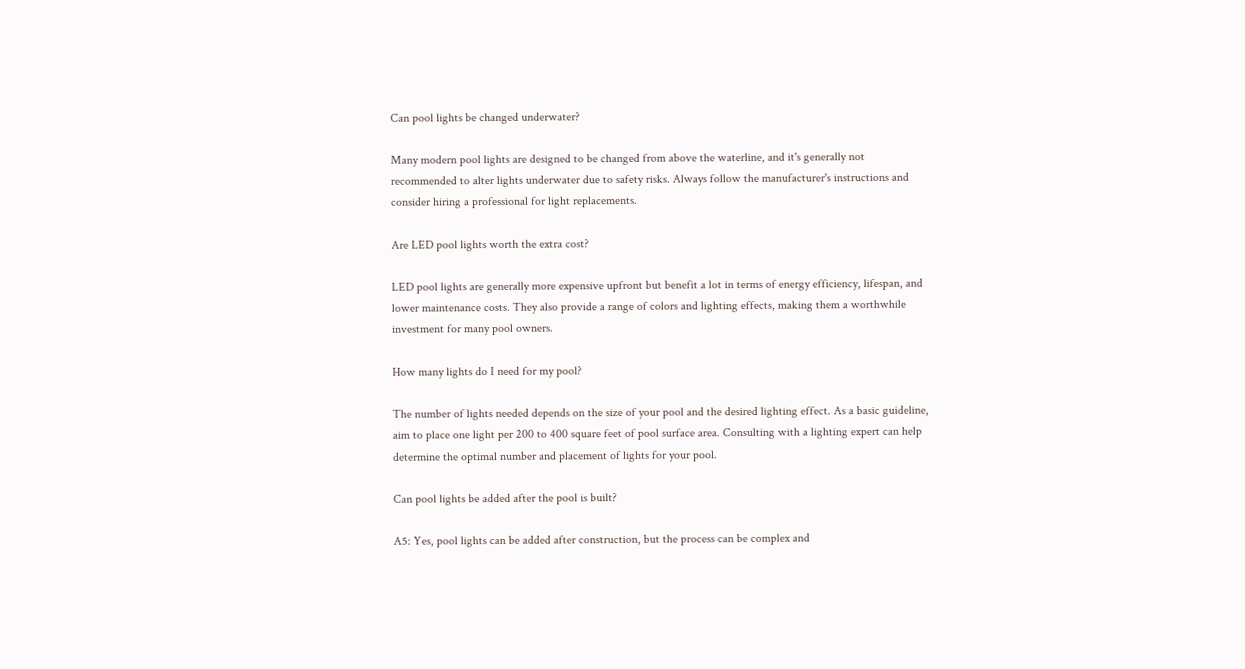Can pool lights be changed underwater?

Many modern pool lights are designed to be changed from above the waterline, and it's generally not recommended to alter lights underwater due to safety risks. Always follow the manufacturer's instructions and consider hiring a professional for light replacements.

Are LED pool lights worth the extra cost?

LED pool lights are generally more expensive upfront but benefit a lot in terms of energy efficiency, lifespan, and lower maintenance costs. They also provide a range of colors and lighting effects, making them a worthwhile investment for many pool owners.

How many lights do I need for my pool?

The number of lights needed depends on the size of your pool and the desired lighting effect. As a basic guideline, aim to place one light per 200 to 400 square feet of pool surface area. Consulting with a lighting expert can help determine the optimal number and placement of lights for your pool.

Can pool lights be added after the pool is built?

A5: Yes, pool lights can be added after construction, but the process can be complex and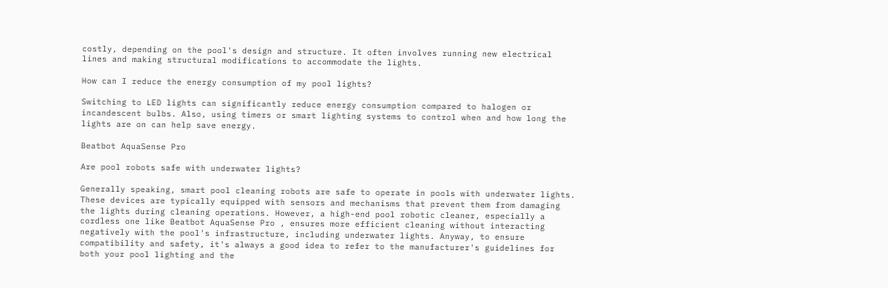costly, depending on the pool's design and structure. It often involves running new electrical lines and making structural modifications to accommodate the lights.

How can I reduce the energy consumption of my pool lights?

Switching to LED lights can significantly reduce energy consumption compared to halogen or incandescent bulbs. Also, using timers or smart lighting systems to control when and how long the lights are on can help save energy.

Beatbot AquaSense Pro

Are pool robots safe with underwater lights?

Generally speaking, smart pool cleaning robots are safe to operate in pools with underwater lights. These devices are typically equipped with sensors and mechanisms that prevent them from damaging the lights during cleaning operations. However, a high-end pool robotic cleaner, especially a cordless one like Beatbot AquaSense Pro , ensures more efficient cleaning without interacting negatively with the pool's infrastructure, including underwater lights. Anyway, to ensure compatibility and safety, it's always a good idea to refer to the manufacturer's guidelines for both your pool lighting and the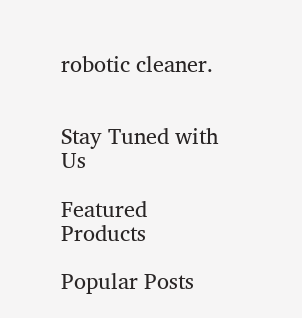robotic cleaner.


Stay Tuned with Us

Featured Products

Popular Posts